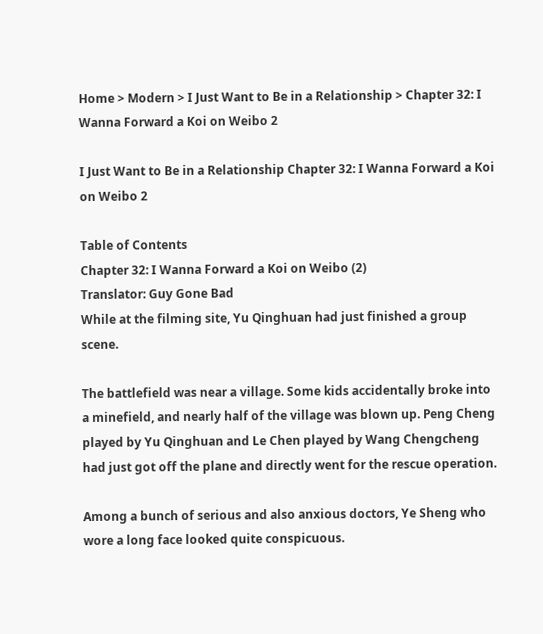Home > Modern > I Just Want to Be in a Relationship > Chapter 32: I Wanna Forward a Koi on Weibo 2

I Just Want to Be in a Relationship Chapter 32: I Wanna Forward a Koi on Weibo 2

Table of Contents
Chapter 32: I Wanna Forward a Koi on Weibo (2)
Translator: Guy Gone Bad
While at the filming site, Yu Qinghuan had just finished a group scene.

The battlefield was near a village. Some kids accidentally broke into a minefield, and nearly half of the village was blown up. Peng Cheng played by Yu Qinghuan and Le Chen played by Wang Chengcheng had just got off the plane and directly went for the rescue operation.

Among a bunch of serious and also anxious doctors, Ye Sheng who wore a long face looked quite conspicuous.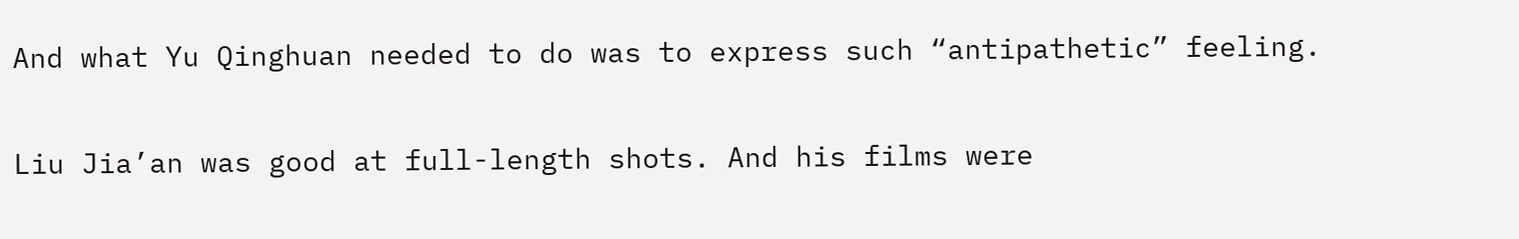And what Yu Qinghuan needed to do was to express such “antipathetic” feeling.

Liu Jia’an was good at full-length shots. And his films were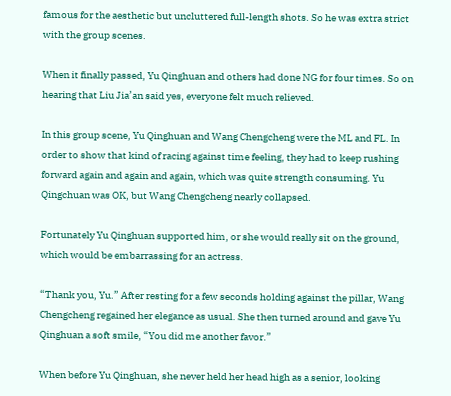famous for the aesthetic but uncluttered full-length shots. So he was extra strict with the group scenes.

When it finally passed, Yu Qinghuan and others had done NG for four times. So on hearing that Liu Jia’an said yes, everyone felt much relieved.

In this group scene, Yu Qinghuan and Wang Chengcheng were the ML and FL. In order to show that kind of racing against time feeling, they had to keep rushing forward again and again and again, which was quite strength consuming. Yu Qingchuan was OK, but Wang Chengcheng nearly collapsed.

Fortunately Yu Qinghuan supported him, or she would really sit on the ground, which would be embarrassing for an actress.

“Thank you, Yu.” After resting for a few seconds holding against the pillar, Wang Chengcheng regained her elegance as usual. She then turned around and gave Yu Qinghuan a soft smile, “You did me another favor.”

When before Yu Qinghuan, she never held her head high as a senior, looking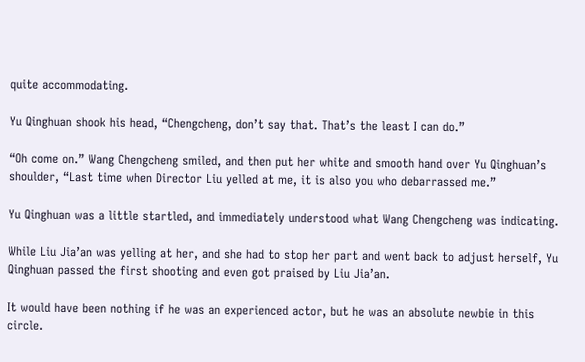quite accommodating.

Yu Qinghuan shook his head, “Chengcheng, don’t say that. That’s the least I can do.”

“Oh come on.” Wang Chengcheng smiled, and then put her white and smooth hand over Yu Qinghuan’s shoulder, “Last time when Director Liu yelled at me, it is also you who debarrassed me.”

Yu Qinghuan was a little startled, and immediately understood what Wang Chengcheng was indicating.

While Liu Jia’an was yelling at her, and she had to stop her part and went back to adjust herself, Yu Qinghuan passed the first shooting and even got praised by Liu Jia’an.

It would have been nothing if he was an experienced actor, but he was an absolute newbie in this circle.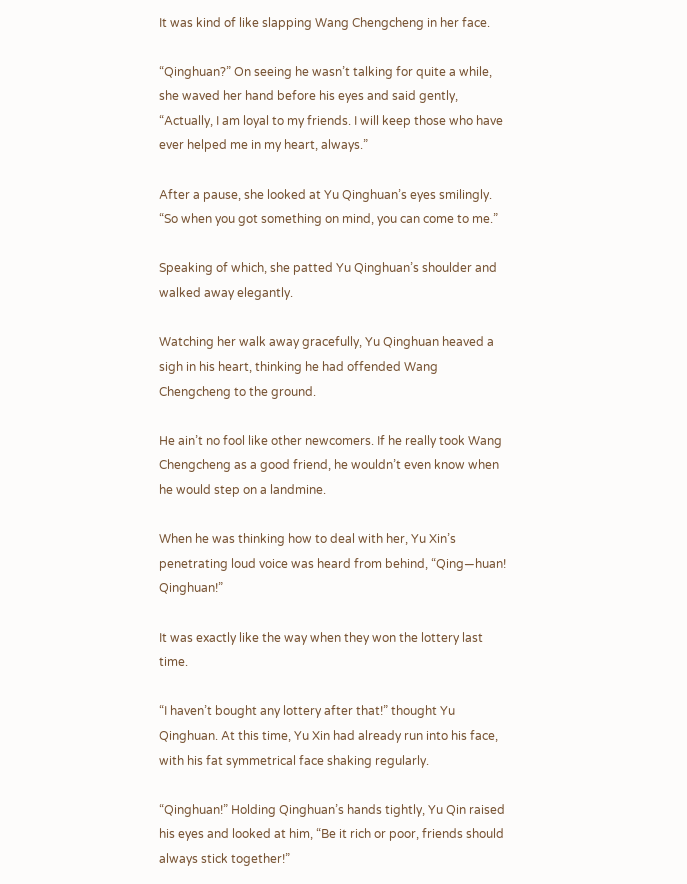It was kind of like slapping Wang Chengcheng in her face.

“Qinghuan?” On seeing he wasn’t talking for quite a while, she waved her hand before his eyes and said gently, “Actually, I am loyal to my friends. I will keep those who have ever helped me in my heart, always.”

After a pause, she looked at Yu Qinghuan’s eyes smilingly. “So when you got something on mind, you can come to me.”

Speaking of which, she patted Yu Qinghuan’s shoulder and walked away elegantly.

Watching her walk away gracefully, Yu Qinghuan heaved a sigh in his heart, thinking he had offended Wang Chengcheng to the ground.

He ain’t no fool like other newcomers. If he really took Wang Chengcheng as a good friend, he wouldn’t even know when he would step on a landmine.

When he was thinking how to deal with her, Yu Xin’s penetrating loud voice was heard from behind, “Qing—huan! Qinghuan!”

It was exactly like the way when they won the lottery last time.

“I haven’t bought any lottery after that!” thought Yu Qinghuan. At this time, Yu Xin had already run into his face, with his fat symmetrical face shaking regularly.

“Qinghuan!” Holding Qinghuan’s hands tightly, Yu Qin raised his eyes and looked at him, “Be it rich or poor, friends should always stick together!”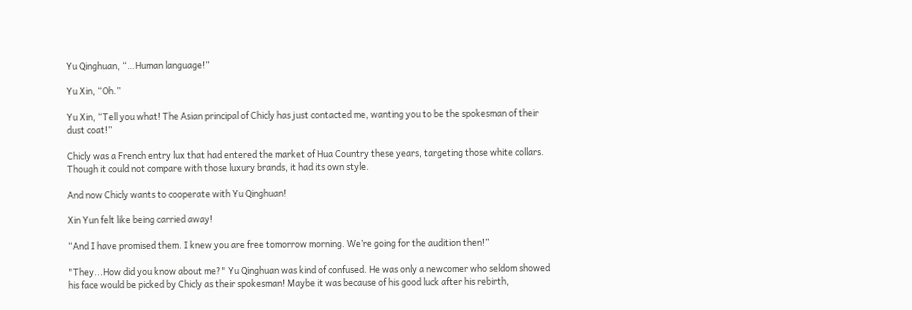Yu Qinghuan, “…Human language!”

Yu Xin, “Oh.”

Yu Xin, “Tell you what! The Asian principal of Chicly has just contacted me, wanting you to be the spokesman of their dust coat!”

Chicly was a French entry lux that had entered the market of Hua Country these years, targeting those white collars. Though it could not compare with those luxury brands, it had its own style.

And now Chicly wants to cooperate with Yu Qinghuan!

Xin Yun felt like being carried away!

“And I have promised them. I knew you are free tomorrow morning. We’re going for the audition then!”

"They...How did you know about me?" Yu Qinghuan was kind of confused. He was only a newcomer who seldom showed his face would be picked by Chicly as their spokesman! Maybe it was because of his good luck after his rebirth,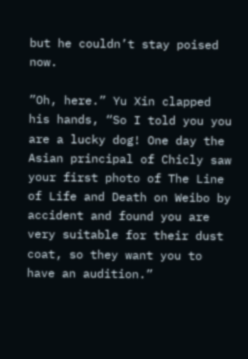but he couldn’t stay poised now.

”Oh, here.” Yu Xin clapped his hands, “So I told you you are a lucky dog! One day the Asian principal of Chicly saw your first photo of The Line of Life and Death on Weibo by accident and found you are very suitable for their dust coat, so they want you to have an audition.”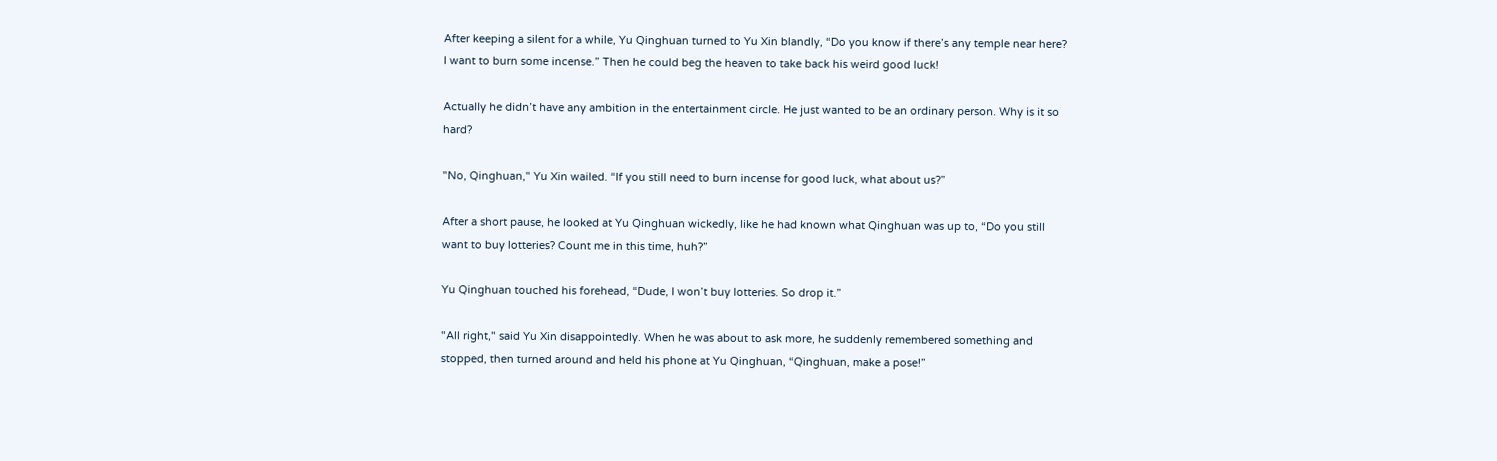After keeping a silent for a while, Yu Qinghuan turned to Yu Xin blandly, “Do you know if there’s any temple near here? I want to burn some incense.” Then he could beg the heaven to take back his weird good luck!

Actually he didn’t have any ambition in the entertainment circle. He just wanted to be an ordinary person. Why is it so hard?

"No, Qinghuan," Yu Xin wailed. “If you still need to burn incense for good luck, what about us?”

After a short pause, he looked at Yu Qinghuan wickedly, like he had known what Qinghuan was up to, “Do you still want to buy lotteries? Count me in this time, huh?”

Yu Qinghuan touched his forehead, “Dude, I won’t buy lotteries. So drop it.”

"All right," said Yu Xin disappointedly. When he was about to ask more, he suddenly remembered something and stopped, then turned around and held his phone at Yu Qinghuan, “Qinghuan, make a pose!”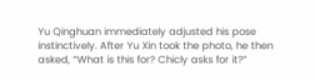Yu Qinghuan immediately adjusted his pose instinctively. After Yu Xin took the photo, he then asked, “What is this for? Chicly asks for it?”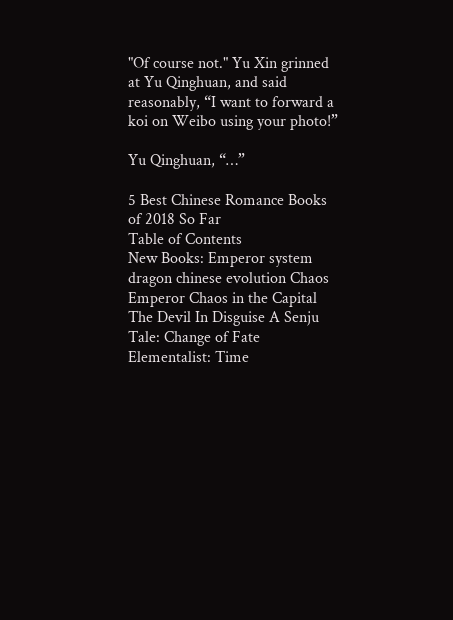"Of course not." Yu Xin grinned at Yu Qinghuan, and said reasonably, “I want to forward a koi on Weibo using your photo!”

Yu Qinghuan, “…”

5 Best Chinese Romance Books of 2018 So Far
Table of Contents
New Books: Emperor system dragon chinese evolution Chaos Emperor Chaos in the Capital The Devil In Disguise A Senju Tale: Change of Fate Elementalist: Time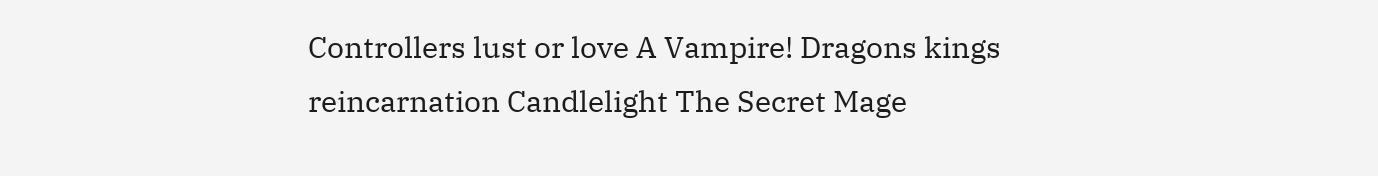Controllers lust or love A Vampire! Dragons kings reincarnation Candlelight The Secret Mage